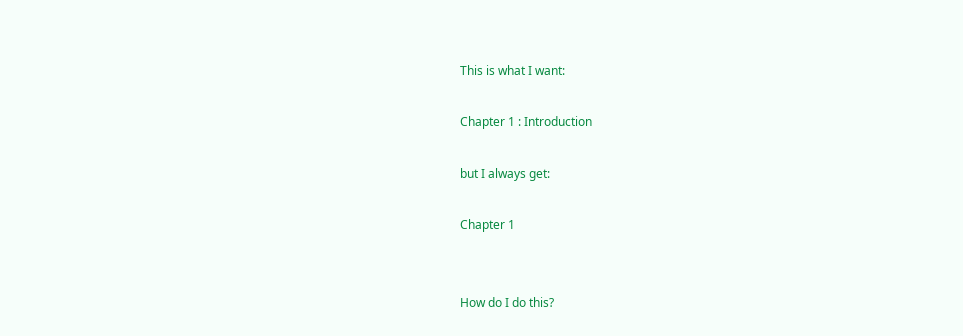This is what I want:

Chapter 1 : Introduction

but I always get:

Chapter 1


How do I do this?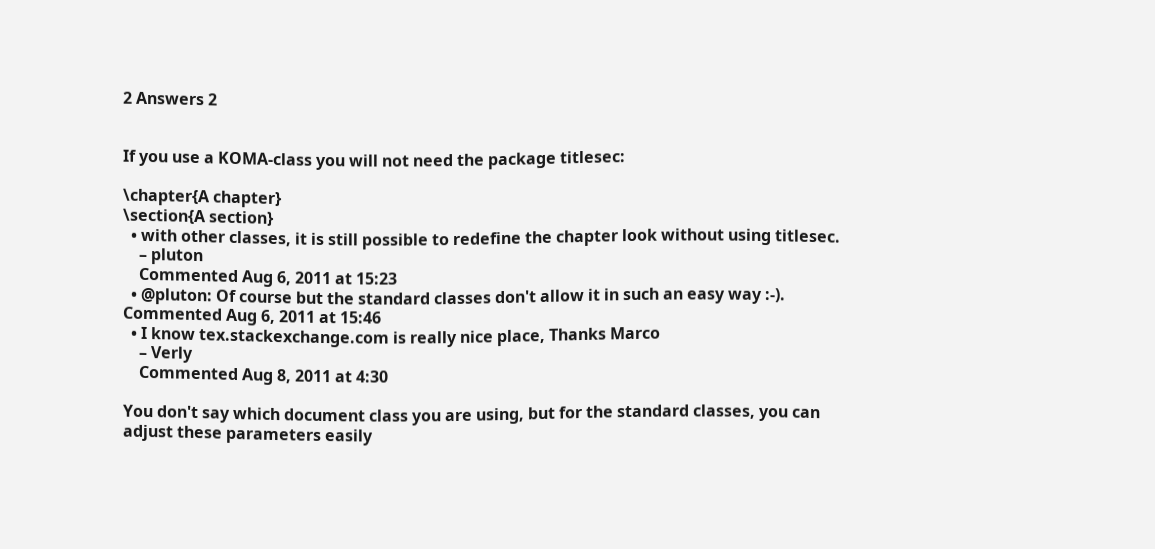2 Answers 2


If you use a KOMA-class you will not need the package titlesec:

\chapter{A chapter}
\section{A section}
  • with other classes, it is still possible to redefine the chapter look without using titlesec.
    – pluton
    Commented Aug 6, 2011 at 15:23
  • @pluton: Of course but the standard classes don't allow it in such an easy way :-). Commented Aug 6, 2011 at 15:46
  • I know tex.stackexchange.com is really nice place, Thanks Marco
    – Verly
    Commented Aug 8, 2011 at 4:30

You don't say which document class you are using, but for the standard classes, you can adjust these parameters easily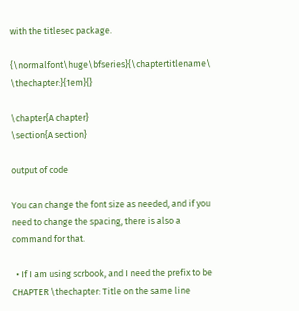with the titlesec package.

{\normalfont\huge\bfseries}{\chaptertitlename\ \thechapter:}{1em}{}

\chapter{A chapter}
\section{A section}

output of code

You can change the font size as needed, and if you need to change the spacing, there is also a command for that.

  • If I am using scrbook, and I need the prefix to be CHAPTER \thechapter: Title on the same line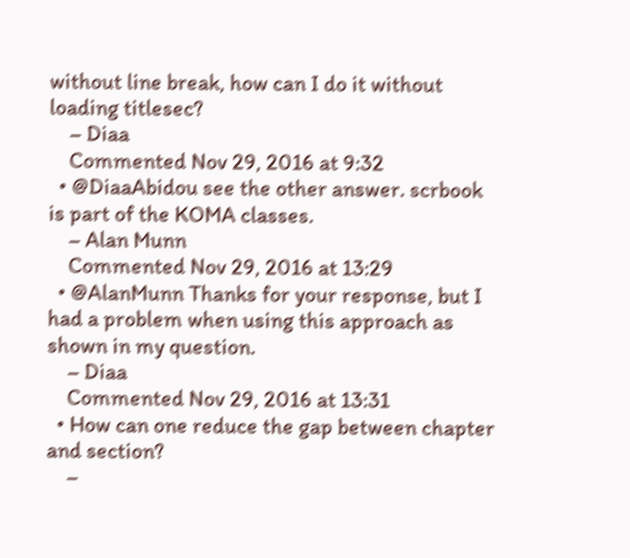without line break, how can I do it without loading titlesec?
    – Diaa
    Commented Nov 29, 2016 at 9:32
  • @DiaaAbidou see the other answer. scrbook is part of the KOMA classes.
    – Alan Munn
    Commented Nov 29, 2016 at 13:29
  • @AlanMunn Thanks for your response, but I had a problem when using this approach as shown in my question.
    – Diaa
    Commented Nov 29, 2016 at 13:31
  • How can one reduce the gap between chapter and section?
    –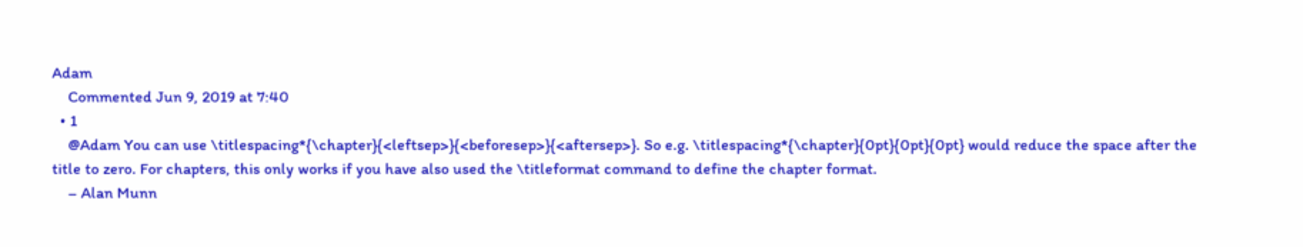Adam
    Commented Jun 9, 2019 at 7:40
  • 1
    @Adam You can use \titlespacing*{\chapter}{<leftsep>}{<beforesep>}{<aftersep>}. So e.g. \titlespacing*{\chapter}{0pt}{0pt}{0pt} would reduce the space after the title to zero. For chapters, this only works if you have also used the \titleformat command to define the chapter format.
    – Alan Munn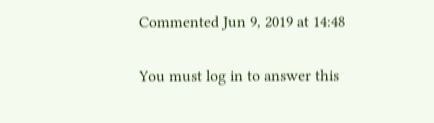Commented Jun 9, 2019 at 14:48

You must log in to answer this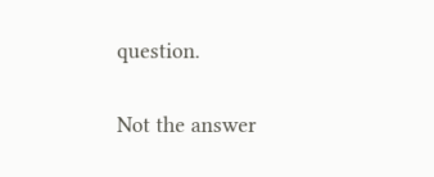question.

Not the answer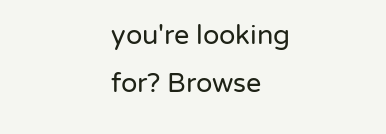you're looking for? Browse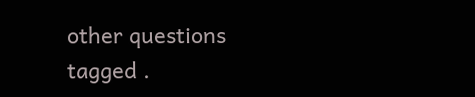other questions tagged .